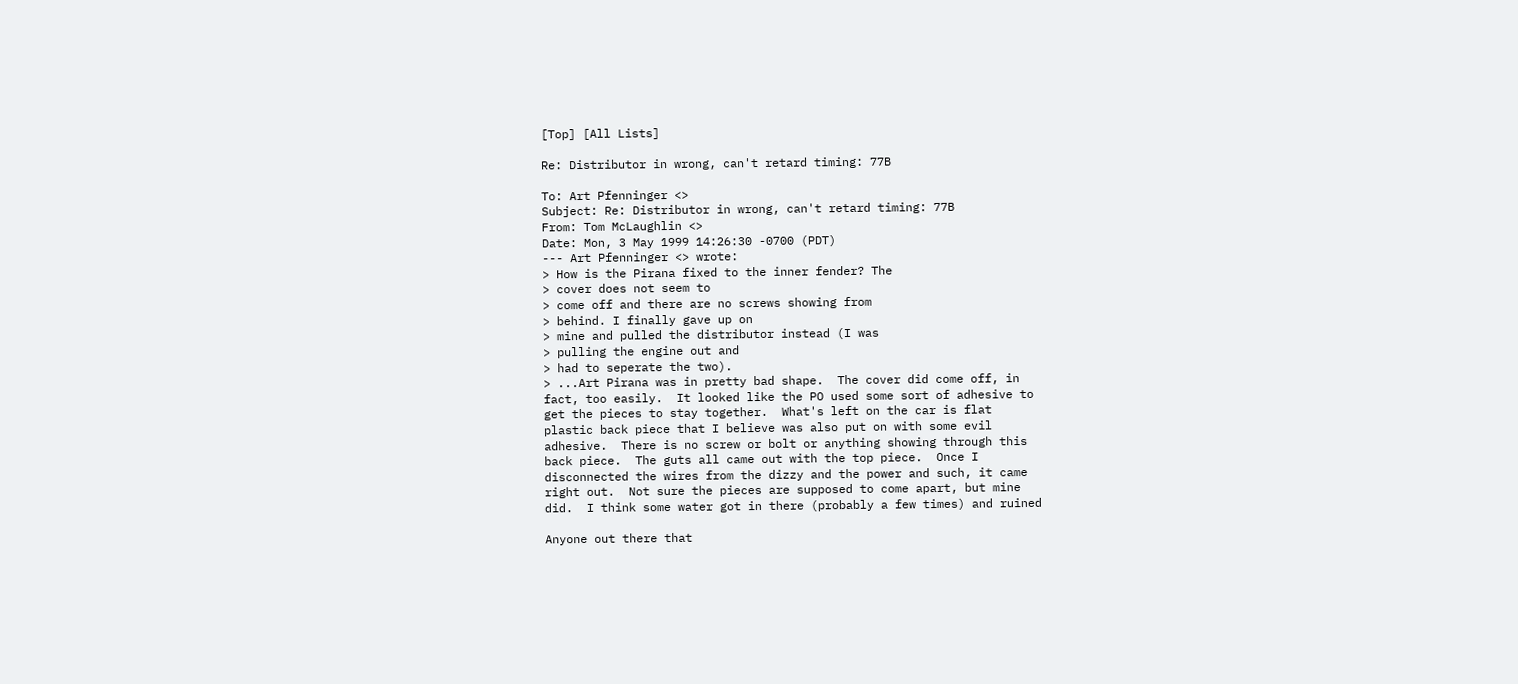[Top] [All Lists]

Re: Distributor in wrong, can't retard timing: 77B

To: Art Pfenninger <>
Subject: Re: Distributor in wrong, can't retard timing: 77B
From: Tom McLaughlin <>
Date: Mon, 3 May 1999 14:26:30 -0700 (PDT)
--- Art Pfenninger <> wrote:
> How is the Pirana fixed to the inner fender? The
> cover does not seem to
> come off and there are no screws showing from
> behind. I finally gave up on
> mine and pulled the distributor instead (I was
> pulling the engine out and
> had to seperate the two).
> ...Art Pirana was in pretty bad shape.  The cover did come off, in
fact, too easily.  It looked like the PO used some sort of adhesive to
get the pieces to stay together.  What's left on the car is flat
plastic back piece that I believe was also put on with some evil
adhesive.  There is no screw or bolt or anything showing through this
back piece.  The guts all came out with the top piece.  Once I
disconnected the wires from the dizzy and the power and such, it came
right out.  Not sure the pieces are supposed to come apart, but mine
did.  I think some water got in there (probably a few times) and ruined

Anyone out there that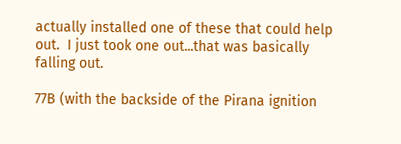actually installed one of these that could help
out.  I just took one out...that was basically falling out.

77B (with the backside of the Pirana ignition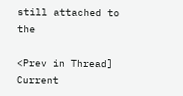still attached to the

<Prev in Thread] Current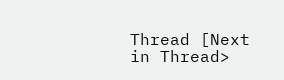Thread [Next in Thread>